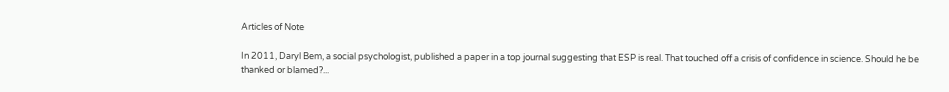Articles of Note

In 2011, Daryl Bem, a social psychologist, published a paper in a top journal suggesting that ESP is real. That touched off a crisis of confidence in science. Should he be thanked or blamed?...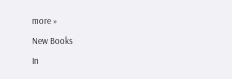more »

New Books

In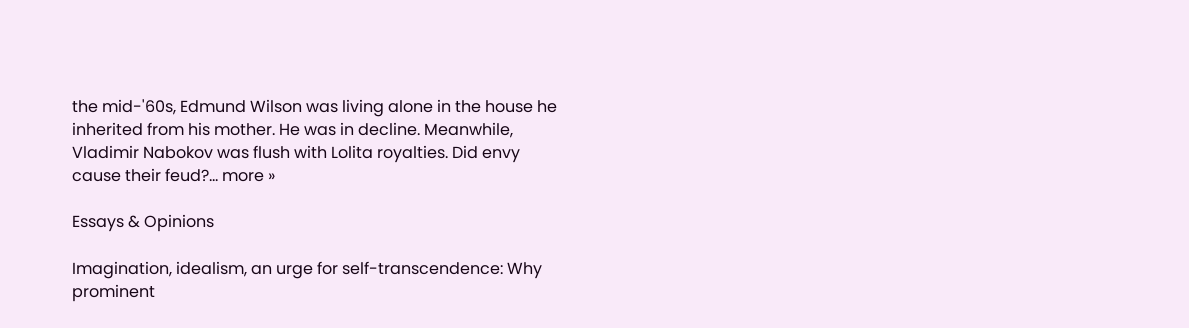the mid-'60s, Edmund Wilson was living alone in the house he inherited from his mother. He was in decline. Meanwhile, Vladimir Nabokov was flush with Lolita royalties. Did envy cause their feud?... more »

Essays & Opinions

Imagination, idealism, an urge for self-transcendence: Why prominent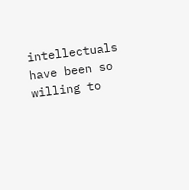intellectuals have been so willing to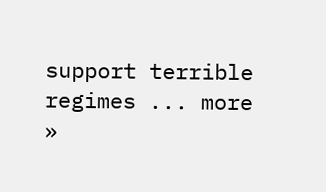support terrible regimes ... more »